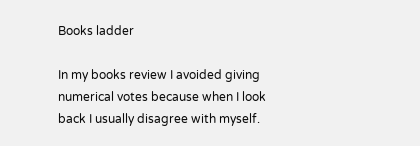Books ladder

In my books review I avoided giving numerical votes because when I look back I usually disagree with myself.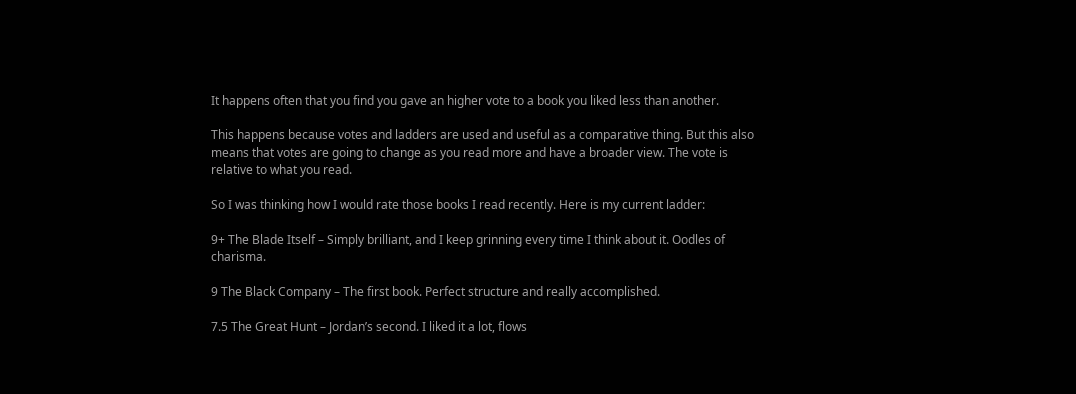It happens often that you find you gave an higher vote to a book you liked less than another.

This happens because votes and ladders are used and useful as a comparative thing. But this also means that votes are going to change as you read more and have a broader view. The vote is relative to what you read.

So I was thinking how I would rate those books I read recently. Here is my current ladder:

9+ The Blade Itself – Simply brilliant, and I keep grinning every time I think about it. Oodles of charisma.

9 The Black Company – The first book. Perfect structure and really accomplished.

7.5 The Great Hunt – Jordan’s second. I liked it a lot, flows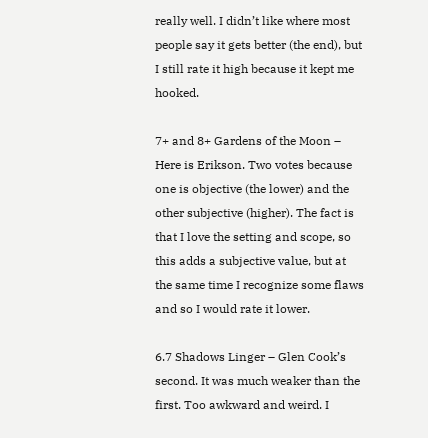really well. I didn’t like where most people say it gets better (the end), but I still rate it high because it kept me hooked.

7+ and 8+ Gardens of the Moon – Here is Erikson. Two votes because one is objective (the lower) and the other subjective (higher). The fact is that I love the setting and scope, so this adds a subjective value, but at the same time I recognize some flaws and so I would rate it lower.

6.7 Shadows Linger – Glen Cook’s second. It was much weaker than the first. Too awkward and weird. I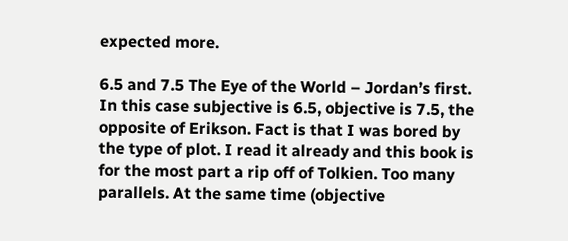expected more.

6.5 and 7.5 The Eye of the World – Jordan’s first. In this case subjective is 6.5, objective is 7.5, the opposite of Erikson. Fact is that I was bored by the type of plot. I read it already and this book is for the most part a rip off of Tolkien. Too many parallels. At the same time (objective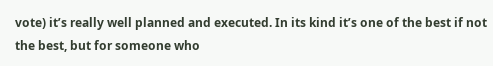vote) it’s really well planned and executed. In its kind it’s one of the best if not the best, but for someone who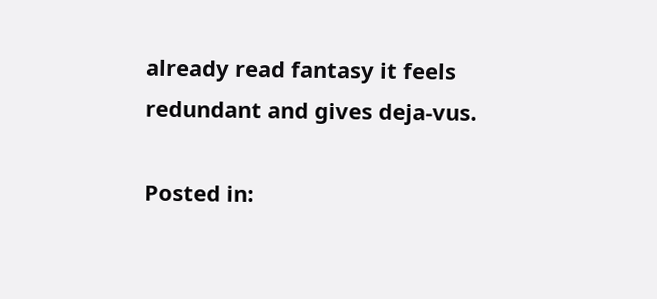already read fantasy it feels redundant and gives deja-vus.

Posted in: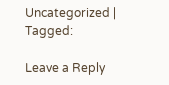Uncategorized | Tagged:

Leave a Reply